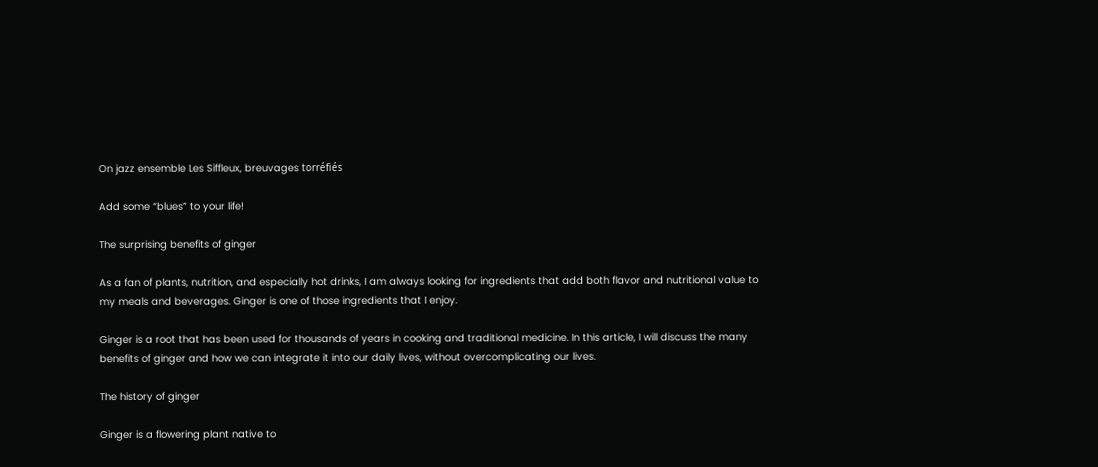On jazz ensemble Les Siffleux, breuvages torréfiés

Add some “blues” to your life!

The surprising benefits of ginger

As a fan of plants, nutrition, and especially hot drinks, I am always looking for ingredients that add both flavor and nutritional value to my meals and beverages. Ginger is one of those ingredients that I enjoy.

Ginger is a root that has been used for thousands of years in cooking and traditional medicine. In this article, I will discuss the many benefits of ginger and how we can integrate it into our daily lives, without overcomplicating our lives.

The history of ginger

Ginger is a flowering plant native to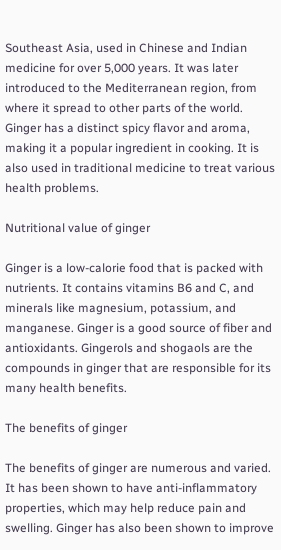Southeast Asia, used in Chinese and Indian medicine for over 5,000 years. It was later introduced to the Mediterranean region, from where it spread to other parts of the world. Ginger has a distinct spicy flavor and aroma, making it a popular ingredient in cooking. It is also used in traditional medicine to treat various health problems.

Nutritional value of ginger

Ginger is a low-calorie food that is packed with nutrients. It contains vitamins B6 and C, and minerals like magnesium, potassium, and manganese. Ginger is a good source of fiber and antioxidants. Gingerols and shogaols are the compounds in ginger that are responsible for its many health benefits.

The benefits of ginger

The benefits of ginger are numerous and varied. It has been shown to have anti-inflammatory properties, which may help reduce pain and swelling. Ginger has also been shown to improve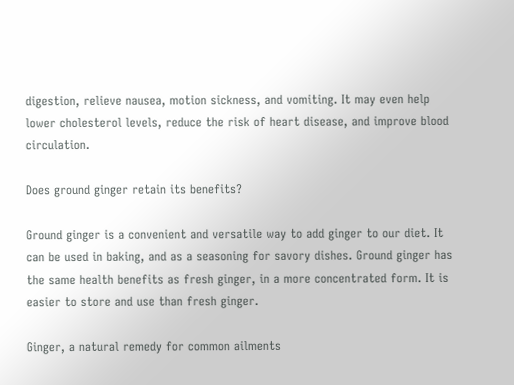digestion, relieve nausea, motion sickness, and vomiting. It may even help lower cholesterol levels, reduce the risk of heart disease, and improve blood circulation.

Does ground ginger retain its benefits?

Ground ginger is a convenient and versatile way to add ginger to our diet. It can be used in baking, and as a seasoning for savory dishes. Ground ginger has the same health benefits as fresh ginger, in a more concentrated form. It is easier to store and use than fresh ginger.

Ginger, a natural remedy for common ailments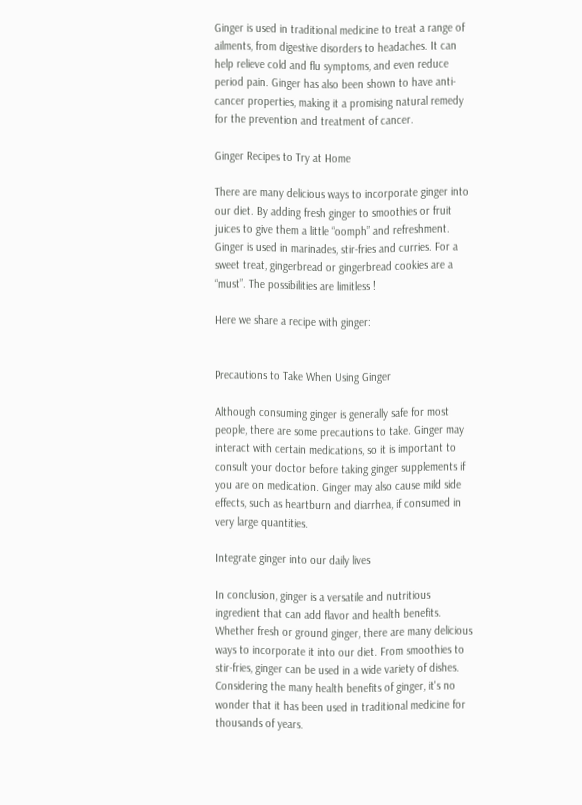Ginger is used in traditional medicine to treat a range of ailments, from digestive disorders to headaches. It can help relieve cold and flu symptoms, and even reduce period pain. Ginger has also been shown to have anti-cancer properties, making it a promising natural remedy for the prevention and treatment of cancer.

Ginger Recipes to Try at Home

There are many delicious ways to incorporate ginger into our diet. By adding fresh ginger to smoothies or fruit juices to give them a little “oomph” and refreshment. Ginger is used in marinades, stir-fries and curries. For a sweet treat, gingerbread or gingerbread cookies are a “must”. The possibilities are limitless !

Here we share a recipe with ginger:


Precautions to Take When Using Ginger

Although consuming ginger is generally safe for most people, there are some precautions to take. Ginger may interact with certain medications, so it is important to consult your doctor before taking ginger supplements if you are on medication. Ginger may also cause mild side effects, such as heartburn and diarrhea, if consumed in very large quantities.

Integrate ginger into our daily lives

In conclusion, ginger is a versatile and nutritious ingredient that can add flavor and health benefits. Whether fresh or ground ginger, there are many delicious ways to incorporate it into our diet. From smoothies to stir-fries, ginger can be used in a wide variety of dishes. Considering the many health benefits of ginger, it's no wonder that it has been used in traditional medicine for thousands of years.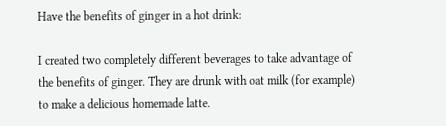Have the benefits of ginger in a hot drink:

I created two completely different beverages to take advantage of the benefits of ginger. They are drunk with oat milk (for example) to make a delicious homemade latte.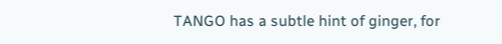TANGO has a subtle hint of ginger, for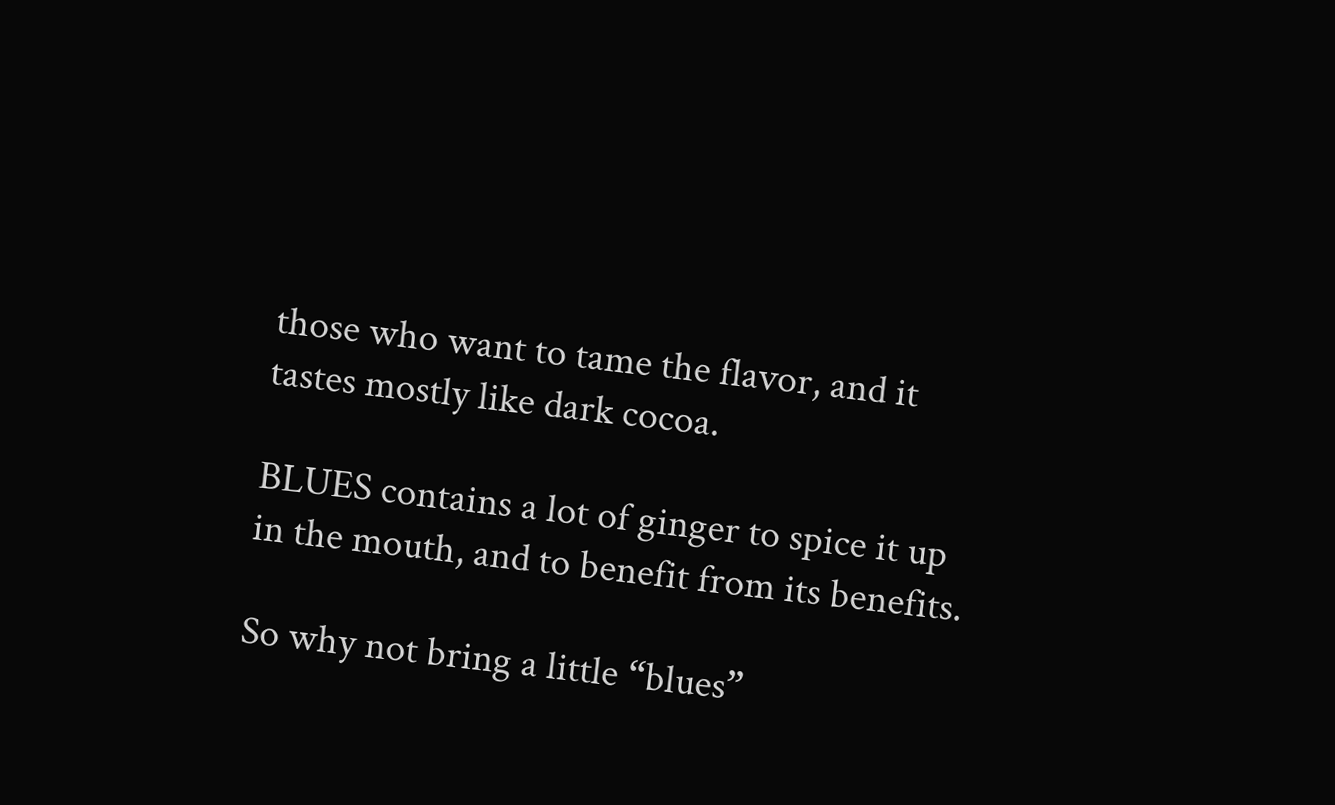those who want to tame the flavor, and it tastes mostly like dark cocoa.

BLUES contains a lot of ginger to spice it up in the mouth, and to benefit from its benefits.

So why not bring a little “blues”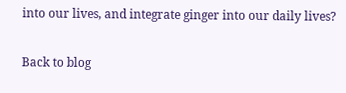into our lives, and integrate ginger into our daily lives?

Back to blog